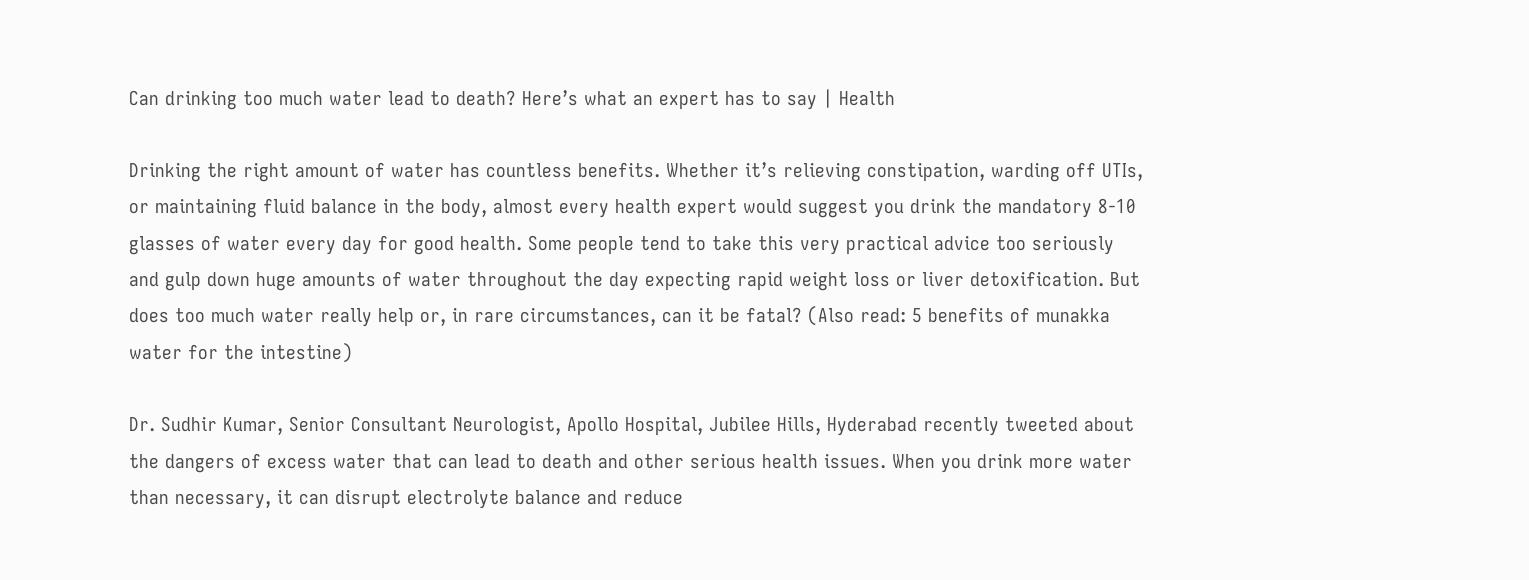Can drinking too much water lead to death? Here’s what an expert has to say | Health

Drinking the right amount of water has countless benefits. Whether it’s relieving constipation, warding off UTIs, or maintaining fluid balance in the body, almost every health expert would suggest you drink the mandatory 8-10 glasses of water every day for good health. Some people tend to take this very practical advice too seriously and gulp down huge amounts of water throughout the day expecting rapid weight loss or liver detoxification. But does too much water really help or, in rare circumstances, can it be fatal? (Also read: 5 benefits of munakka water for the intestine)

Dr. Sudhir Kumar, Senior Consultant Neurologist, Apollo Hospital, Jubilee Hills, Hyderabad recently tweeted about the dangers of excess water that can lead to death and other serious health issues. When you drink more water than necessary, it can disrupt electrolyte balance and reduce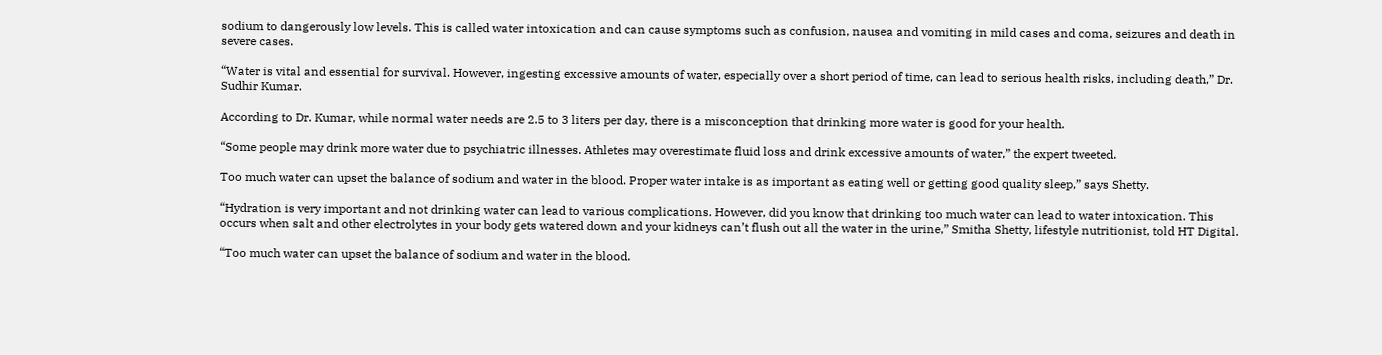sodium to dangerously low levels. This is called water intoxication and can cause symptoms such as confusion, nausea and vomiting in mild cases and coma, seizures and death in severe cases.

“Water is vital and essential for survival. However, ingesting excessive amounts of water, especially over a short period of time, can lead to serious health risks, including death,” Dr. Sudhir Kumar.

According to Dr. Kumar, while normal water needs are 2.5 to 3 liters per day, there is a misconception that drinking more water is good for your health.

“Some people may drink more water due to psychiatric illnesses. Athletes may overestimate fluid loss and drink excessive amounts of water,” the expert tweeted.

Too much water can upset the balance of sodium and water in the blood. Proper water intake is as important as eating well or getting good quality sleep,” says Shetty.

“Hydration is very important and not drinking water can lead to various complications. However, did you know that drinking too much water can lead to water intoxication. This occurs when salt and other electrolytes in your body gets watered down and your kidneys can’t flush out all the water in the urine,” Smitha Shetty, lifestyle nutritionist, told HT Digital.

“Too much water can upset the balance of sodium and water in the blood.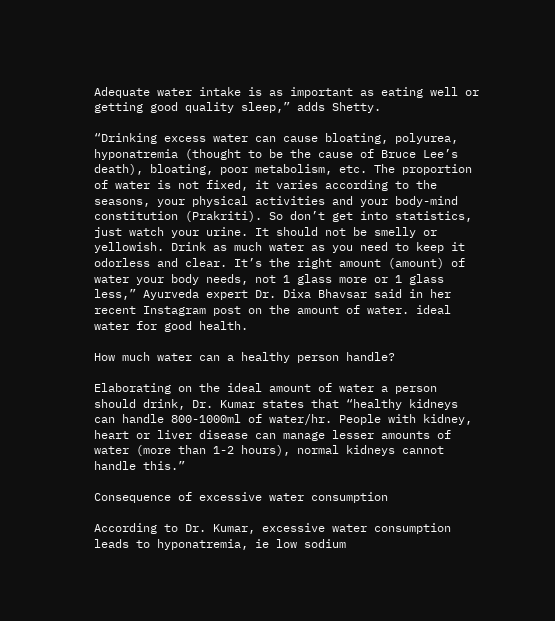Adequate water intake is as important as eating well or getting good quality sleep,” adds Shetty.

“Drinking excess water can cause bloating, polyurea, hyponatremia (thought to be the cause of Bruce Lee’s death), bloating, poor metabolism, etc. The proportion of water is not fixed, it varies according to the seasons, your physical activities and your body-mind constitution (Prakriti). So don’t get into statistics, just watch your urine. It should not be smelly or yellowish. Drink as much water as you need to keep it odorless and clear. It’s the right amount (amount) of water your body needs, not 1 glass more or 1 glass less,” Ayurveda expert Dr. Dixa Bhavsar said in her recent Instagram post on the amount of water. ideal water for good health.

How much water can a healthy person handle?

Elaborating on the ideal amount of water a person should drink, Dr. Kumar states that “healthy kidneys can handle 800-1000ml of water/hr. People with kidney, heart or liver disease can manage lesser amounts of water (more than 1-2 hours), normal kidneys cannot handle this.”

Consequence of excessive water consumption

According to Dr. Kumar, excessive water consumption leads to hyponatremia, ie low sodium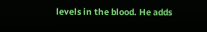levels in the blood. He adds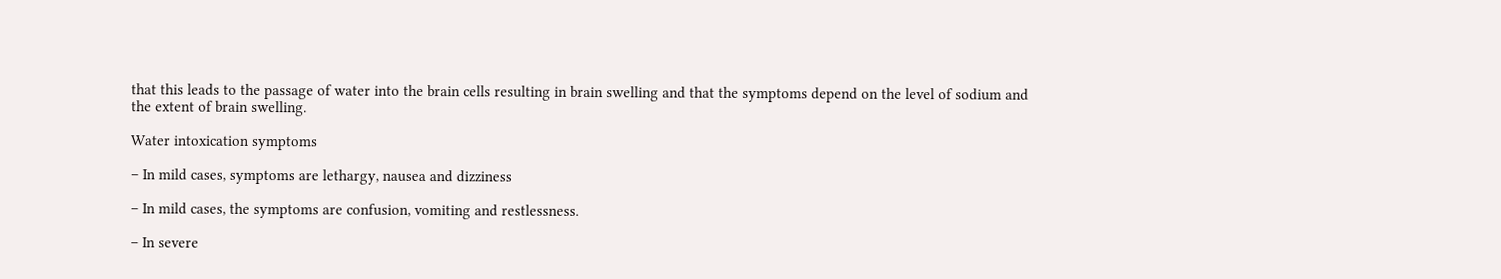that this leads to the passage of water into the brain cells resulting in brain swelling and that the symptoms depend on the level of sodium and the extent of brain swelling.

Water intoxication symptoms

– In mild cases, symptoms are lethargy, nausea and dizziness

– In mild cases, the symptoms are confusion, vomiting and restlessness.

– In severe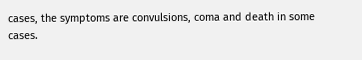cases, the symptoms are convulsions, coma and death in some cases.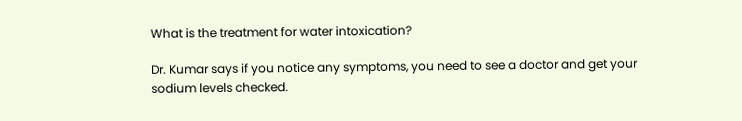What is the treatment for water intoxication?

Dr. Kumar says if you notice any symptoms, you need to see a doctor and get your sodium levels checked.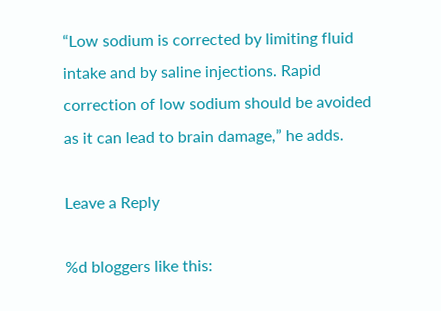“Low sodium is corrected by limiting fluid intake and by saline injections. Rapid correction of low sodium should be avoided as it can lead to brain damage,” he adds.

Leave a Reply

%d bloggers like this: